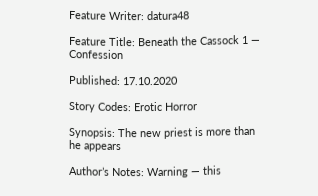Feature Writer: datura48

Feature Title: Beneath the Cassock 1 — Confession

Published: 17.10.2020

Story Codes: Erotic Horror

Synopsis: The new priest is more than he appears

Author’s Notes: Warning — this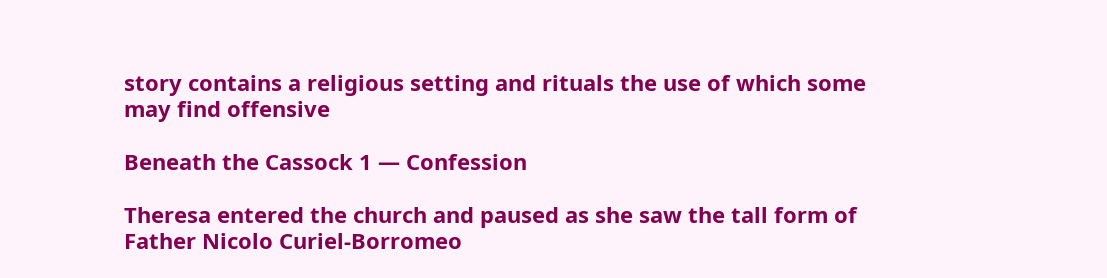story contains a religious setting and rituals the use of which some may find offensive

Beneath the Cassock 1 — Confession

Theresa entered the church and paused as she saw the tall form of Father Nicolo Curiel-Borromeo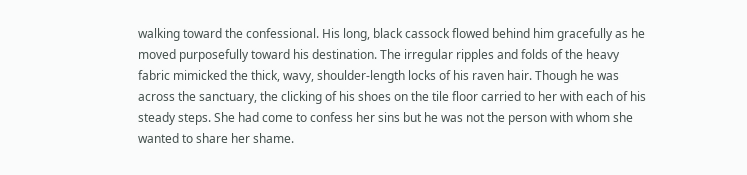walking toward the confessional. His long, black cassock flowed behind him gracefully as he moved purposefully toward his destination. The irregular ripples and folds of the heavy fabric mimicked the thick, wavy, shoulder-length locks of his raven hair. Though he was across the sanctuary, the clicking of his shoes on the tile floor carried to her with each of his steady steps. She had come to confess her sins but he was not the person with whom she wanted to share her shame.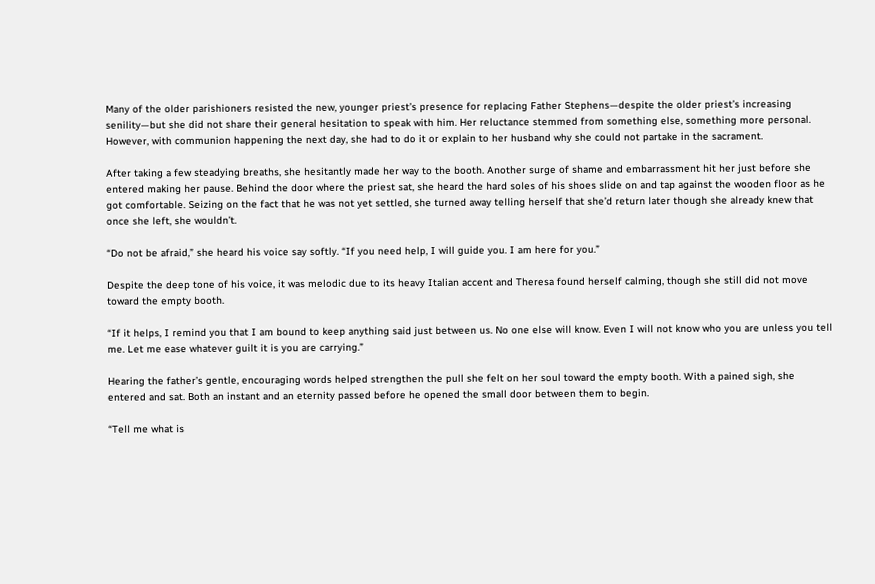Many of the older parishioners resisted the new, younger priest’s presence for replacing Father Stephens—despite the older priest’s increasing senility—but she did not share their general hesitation to speak with him. Her reluctance stemmed from something else, something more personal. However, with communion happening the next day, she had to do it or explain to her husband why she could not partake in the sacrament.

After taking a few steadying breaths, she hesitantly made her way to the booth. Another surge of shame and embarrassment hit her just before she entered making her pause. Behind the door where the priest sat, she heard the hard soles of his shoes slide on and tap against the wooden floor as he got comfortable. Seizing on the fact that he was not yet settled, she turned away telling herself that she’d return later though she already knew that once she left, she wouldn’t.

“Do not be afraid,” she heard his voice say softly. “If you need help, I will guide you. I am here for you.”

Despite the deep tone of his voice, it was melodic due to its heavy Italian accent and Theresa found herself calming, though she still did not move toward the empty booth.

“If it helps, I remind you that I am bound to keep anything said just between us. No one else will know. Even I will not know who you are unless you tell me. Let me ease whatever guilt it is you are carrying.”

Hearing the father’s gentle, encouraging words helped strengthen the pull she felt on her soul toward the empty booth. With a pained sigh, she entered and sat. Both an instant and an eternity passed before he opened the small door between them to begin.

“Tell me what is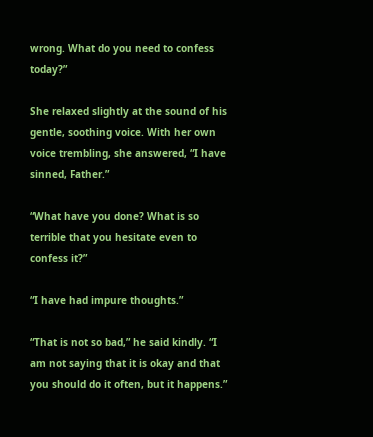wrong. What do you need to confess today?”

She relaxed slightly at the sound of his gentle, soothing voice. With her own voice trembling, she answered, “I have sinned, Father.”

“What have you done? What is so terrible that you hesitate even to confess it?”

“I have had impure thoughts.”

“That is not so bad,” he said kindly. “I am not saying that it is okay and that you should do it often, but it happens.”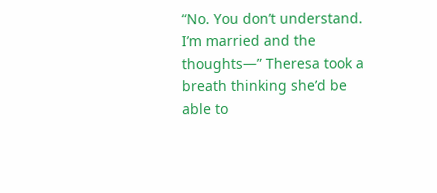“No. You don’t understand. I’m married and the thoughts—” Theresa took a breath thinking she’d be able to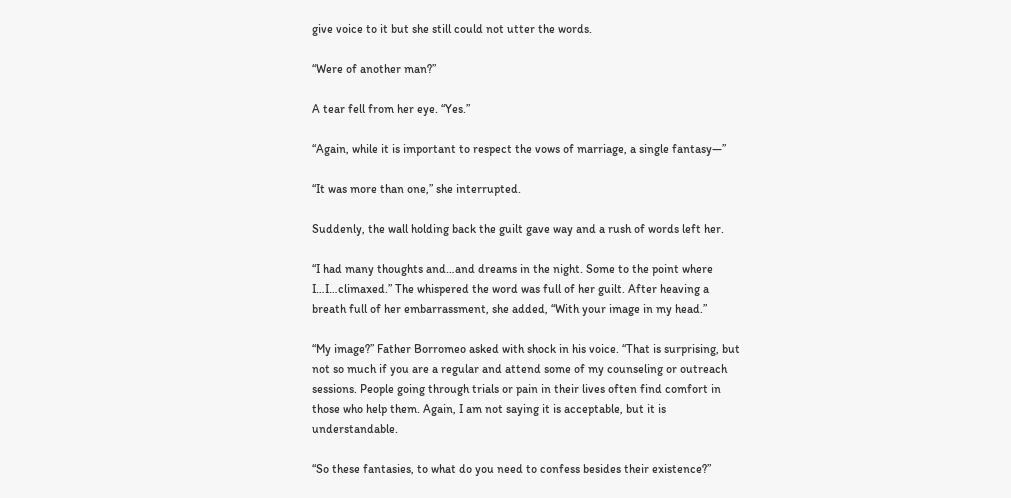give voice to it but she still could not utter the words.

“Were of another man?”

A tear fell from her eye. “Yes.”

“Again, while it is important to respect the vows of marriage, a single fantasy—”

“It was more than one,” she interrupted.

Suddenly, the wall holding back the guilt gave way and a rush of words left her.

“I had many thoughts and…and dreams in the night. Some to the point where I…I…climaxed.” The whispered the word was full of her guilt. After heaving a breath full of her embarrassment, she added, “With your image in my head.”

“My image?” Father Borromeo asked with shock in his voice. “That is surprising, but not so much if you are a regular and attend some of my counseling or outreach sessions. People going through trials or pain in their lives often find comfort in those who help them. Again, I am not saying it is acceptable, but it is understandable.

“So these fantasies, to what do you need to confess besides their existence?”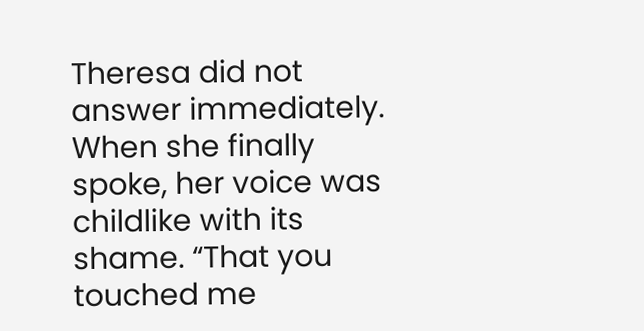Theresa did not answer immediately. When she finally spoke, her voice was childlike with its shame. “That you touched me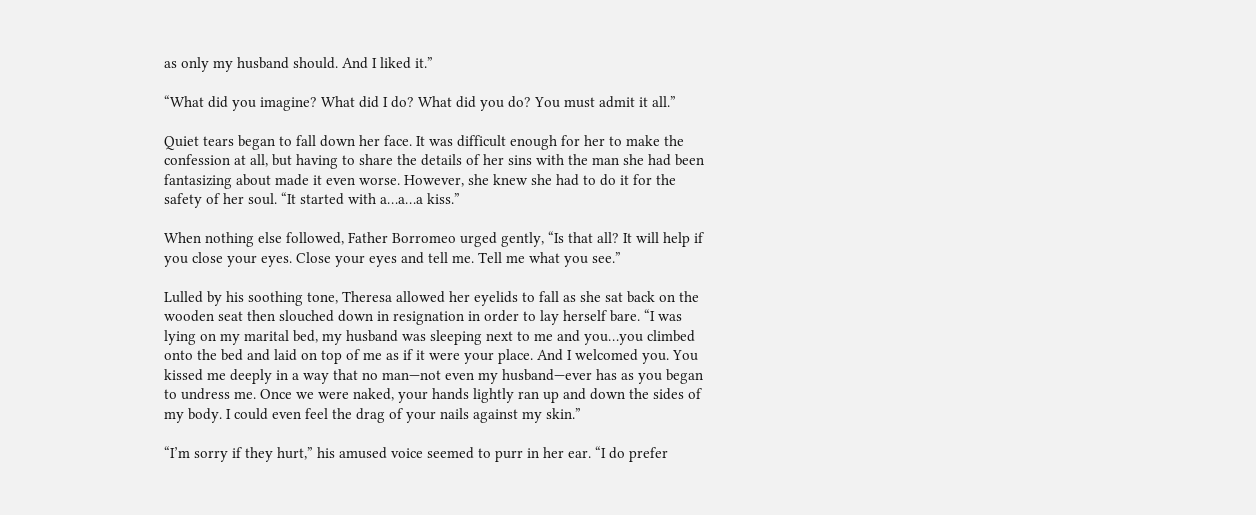as only my husband should. And I liked it.”

“What did you imagine? What did I do? What did you do? You must admit it all.”

Quiet tears began to fall down her face. It was difficult enough for her to make the confession at all, but having to share the details of her sins with the man she had been fantasizing about made it even worse. However, she knew she had to do it for the safety of her soul. “It started with a…a…a kiss.”

When nothing else followed, Father Borromeo urged gently, “Is that all? It will help if you close your eyes. Close your eyes and tell me. Tell me what you see.”

Lulled by his soothing tone, Theresa allowed her eyelids to fall as she sat back on the wooden seat then slouched down in resignation in order to lay herself bare. “I was lying on my marital bed, my husband was sleeping next to me and you…you climbed onto the bed and laid on top of me as if it were your place. And I welcomed you. You kissed me deeply in a way that no man—not even my husband—ever has as you began to undress me. Once we were naked, your hands lightly ran up and down the sides of my body. I could even feel the drag of your nails against my skin.”

“I’m sorry if they hurt,” his amused voice seemed to purr in her ear. “I do prefer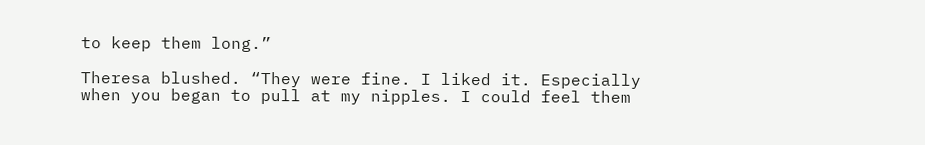to keep them long.”

Theresa blushed. “They were fine. I liked it. Especially when you began to pull at my nipples. I could feel them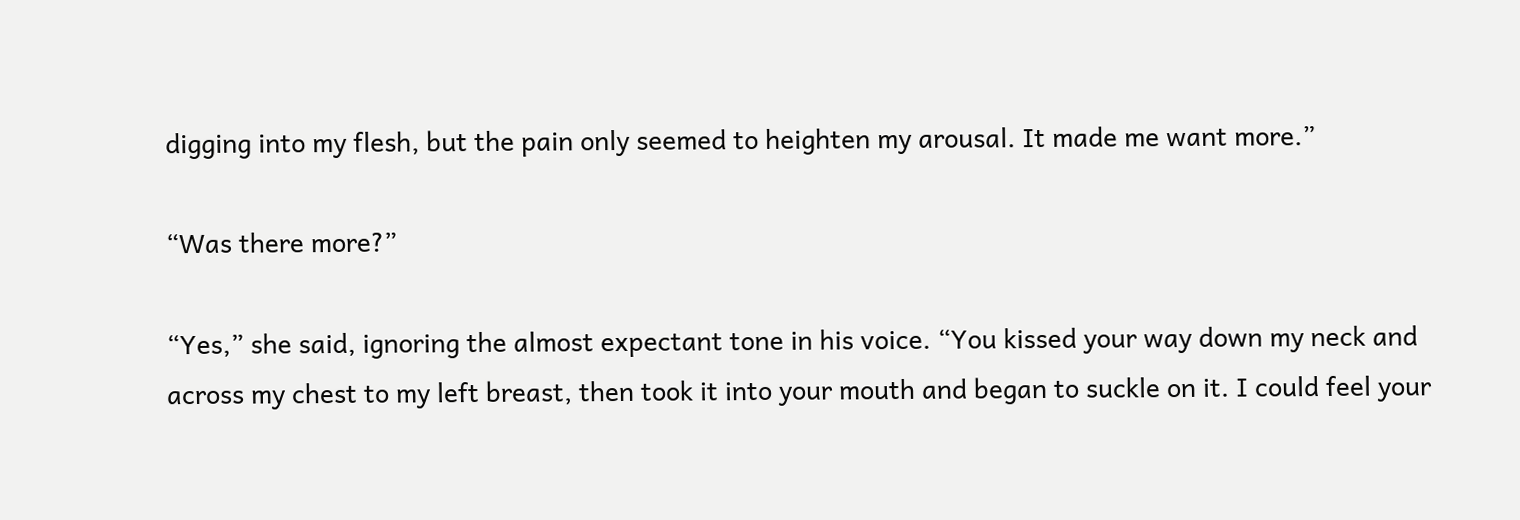digging into my flesh, but the pain only seemed to heighten my arousal. It made me want more.”

“Was there more?”

“Yes,” she said, ignoring the almost expectant tone in his voice. “You kissed your way down my neck and across my chest to my left breast, then took it into your mouth and began to suckle on it. I could feel your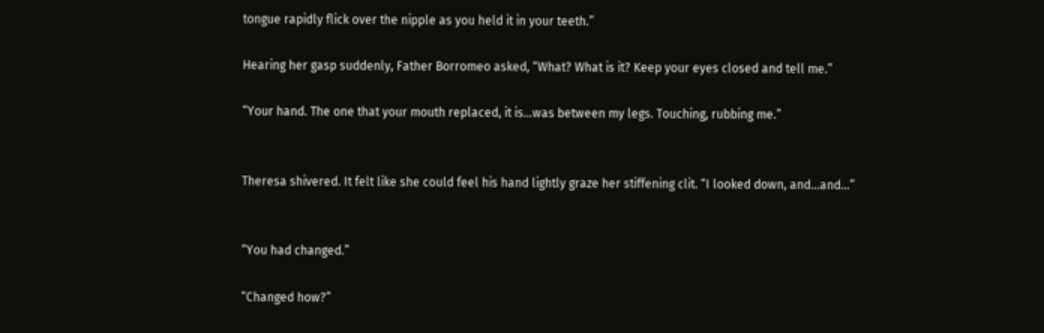tongue rapidly flick over the nipple as you held it in your teeth.”

Hearing her gasp suddenly, Father Borromeo asked, “What? What is it? Keep your eyes closed and tell me.”

“Your hand. The one that your mouth replaced, it is…was between my legs. Touching, rubbing me.”


Theresa shivered. It felt like she could feel his hand lightly graze her stiffening clit. “I looked down, and…and…”


“You had changed.”

“Changed how?”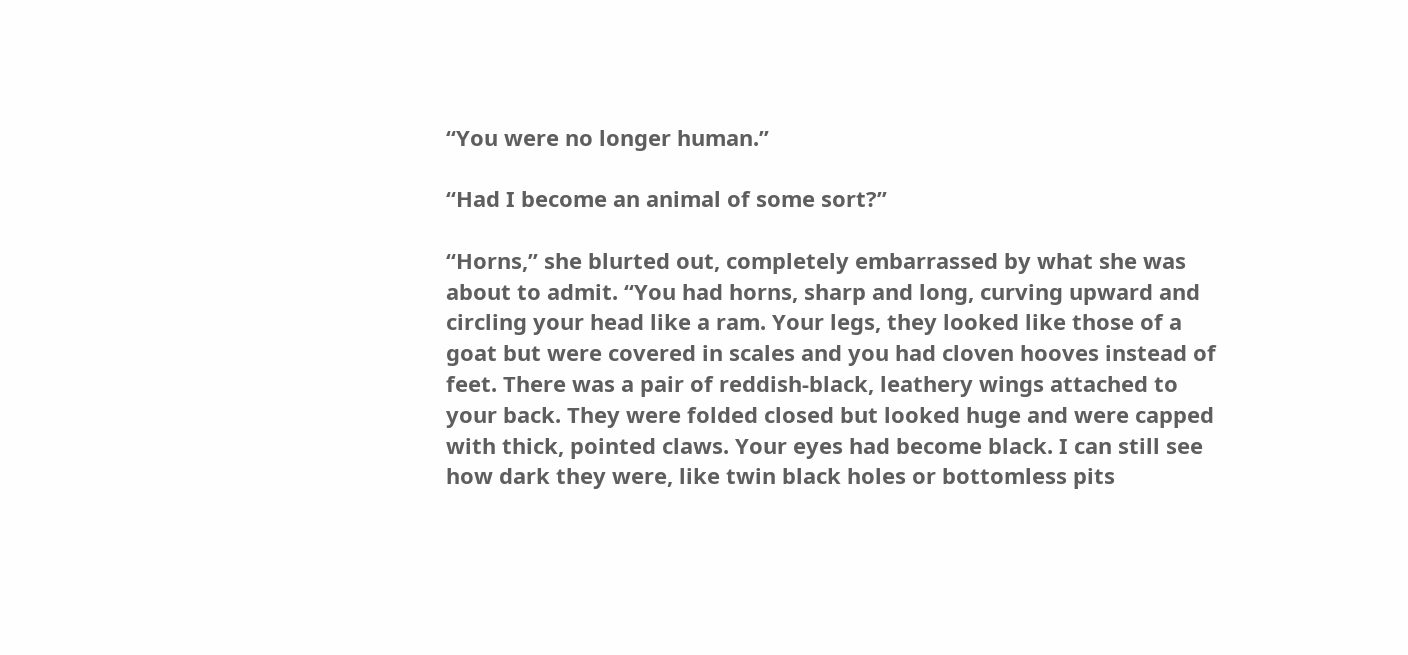“You were no longer human.”

“Had I become an animal of some sort?”

“Horns,” she blurted out, completely embarrassed by what she was about to admit. “You had horns, sharp and long, curving upward and circling your head like a ram. Your legs, they looked like those of a goat but were covered in scales and you had cloven hooves instead of feet. There was a pair of reddish-black, leathery wings attached to your back. They were folded closed but looked huge and were capped with thick, pointed claws. Your eyes had become black. I can still see how dark they were, like twin black holes or bottomless pits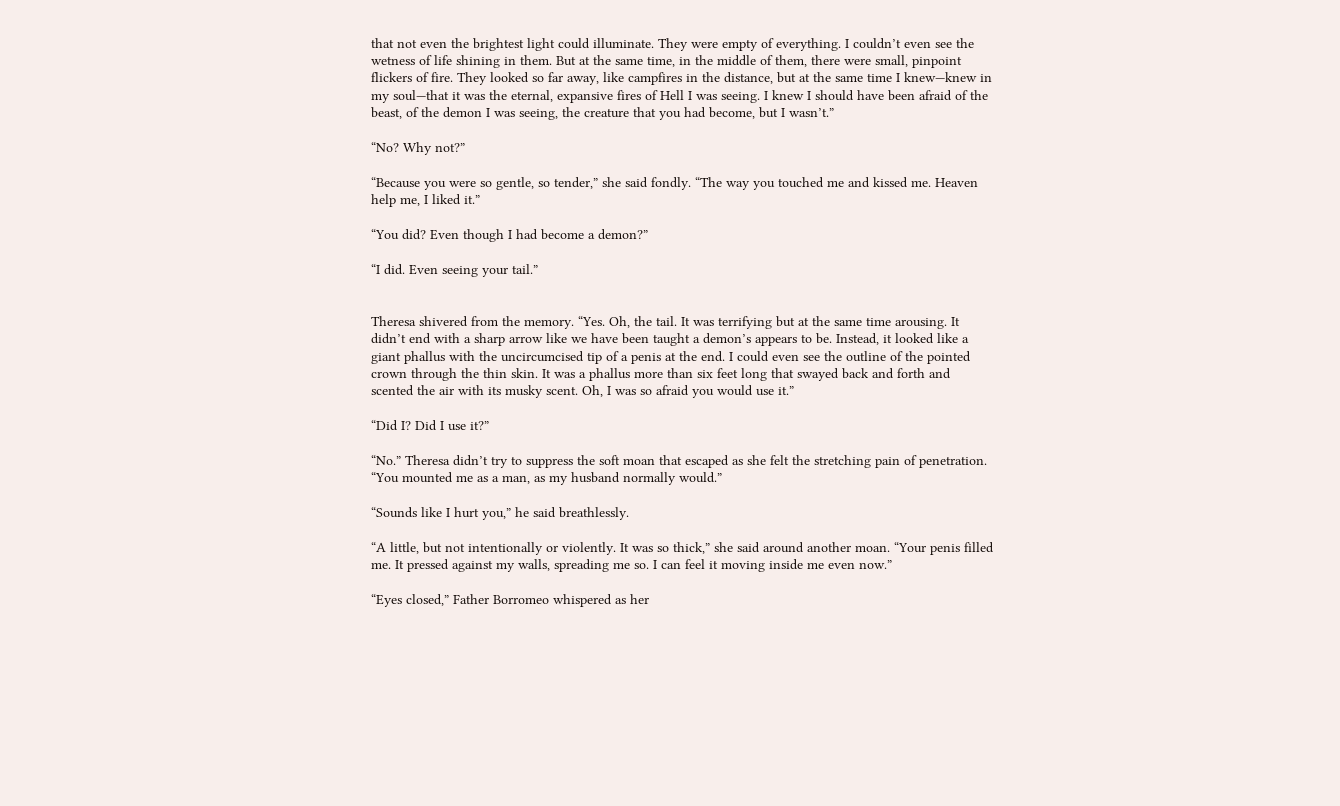that not even the brightest light could illuminate. They were empty of everything. I couldn’t even see the wetness of life shining in them. But at the same time, in the middle of them, there were small, pinpoint flickers of fire. They looked so far away, like campfires in the distance, but at the same time I knew—knew in my soul—that it was the eternal, expansive fires of Hell I was seeing. I knew I should have been afraid of the beast, of the demon I was seeing, the creature that you had become, but I wasn’t.”

“No? Why not?”

“Because you were so gentle, so tender,” she said fondly. “The way you touched me and kissed me. Heaven help me, I liked it.”

“You did? Even though I had become a demon?”

“I did. Even seeing your tail.”


Theresa shivered from the memory. “Yes. Oh, the tail. It was terrifying but at the same time arousing. It didn’t end with a sharp arrow like we have been taught a demon’s appears to be. Instead, it looked like a giant phallus with the uncircumcised tip of a penis at the end. I could even see the outline of the pointed crown through the thin skin. It was a phallus more than six feet long that swayed back and forth and scented the air with its musky scent. Oh, I was so afraid you would use it.”

“Did I? Did I use it?”

“No.” Theresa didn’t try to suppress the soft moan that escaped as she felt the stretching pain of penetration. “You mounted me as a man, as my husband normally would.”

“Sounds like I hurt you,” he said breathlessly.

“A little, but not intentionally or violently. It was so thick,” she said around another moan. “Your penis filled me. It pressed against my walls, spreading me so. I can feel it moving inside me even now.”

“Eyes closed,” Father Borromeo whispered as her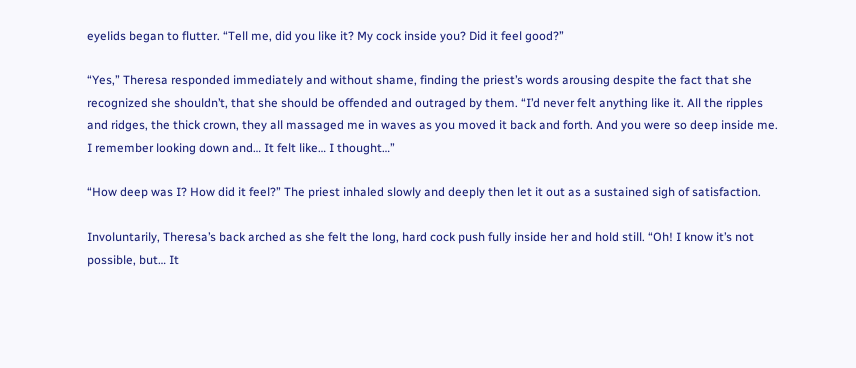eyelids began to flutter. “Tell me, did you like it? My cock inside you? Did it feel good?”

“Yes,” Theresa responded immediately and without shame, finding the priest’s words arousing despite the fact that she recognized she shouldn’t, that she should be offended and outraged by them. “I’d never felt anything like it. All the ripples and ridges, the thick crown, they all massaged me in waves as you moved it back and forth. And you were so deep inside me. I remember looking down and… It felt like… I thought…”

“How deep was I? How did it feel?” The priest inhaled slowly and deeply then let it out as a sustained sigh of satisfaction.

Involuntarily, Theresa’s back arched as she felt the long, hard cock push fully inside her and hold still. “Oh! I know it’s not possible, but… It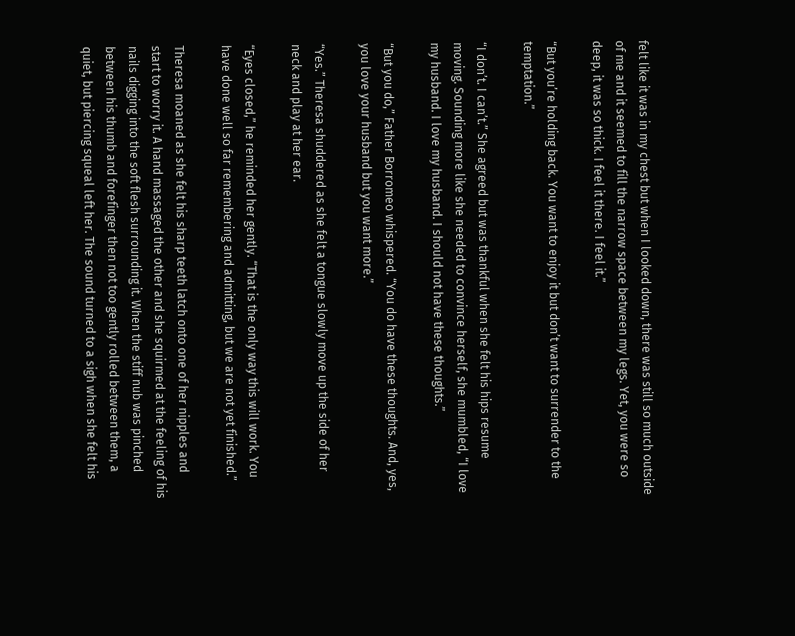felt like it was in my chest but when I looked down, there was still so much outside of me and it seemed to fill the narrow space between my legs. Yet, you were so deep, it was so thick. I feel it there. I feel it.”

“But you’re holding back. You want to enjoy it but don’t want to surrender to the temptation.”

“I don’t. I can’t.” She agreed but was thankful when she felt his hips resume moving. Sounding more like she needed to convince herself, she mumbled, “I love my husband. I love my husband. I should not have these thoughts.”

“But you do,” Father Borromeo whispered. “You do have these thoughts. And, yes, you love your husband but you want more.”

“Yes.” Theresa shuddered as she felt a tongue slowly move up the side of her neck and play at her ear.

“Eyes closed,” he reminded her gently. “That is the only way this will work. You have done well so far remembering and admitting, but we are not yet finished.”

Theresa moaned as she felt his sharp teeth latch onto one of her nipples and start to worry it. A hand massaged the other and she squirmed at the feeling of his nails digging into the soft flesh surrounding it. When the stiff nub was pinched between his thumb and forefinger then not too gently rolled between them, a quiet, but piercing squeal left her. The sound turned to a sigh when she felt his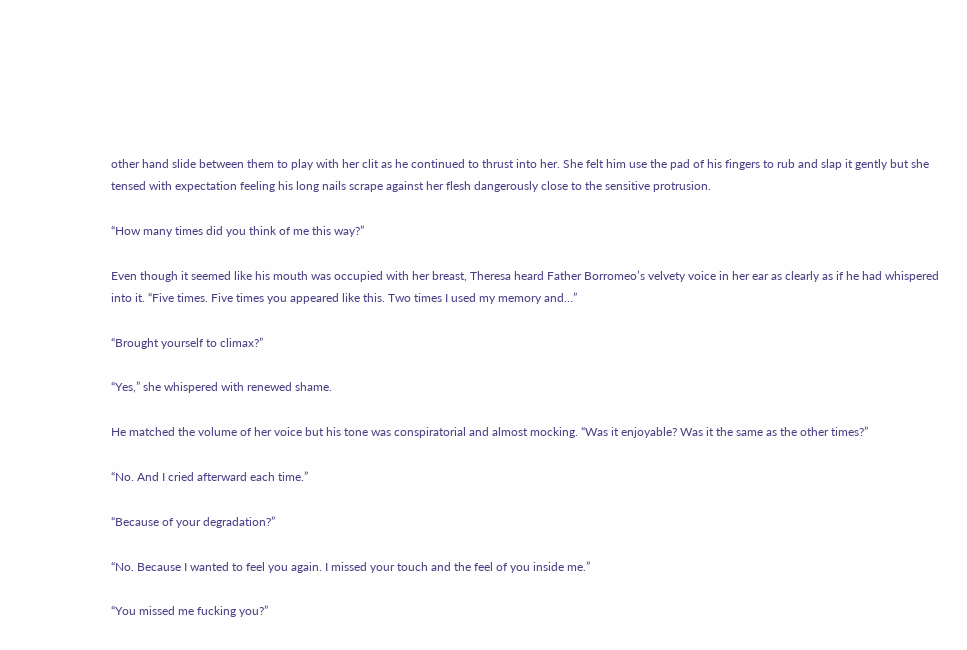other hand slide between them to play with her clit as he continued to thrust into her. She felt him use the pad of his fingers to rub and slap it gently but she tensed with expectation feeling his long nails scrape against her flesh dangerously close to the sensitive protrusion.

“How many times did you think of me this way?”

Even though it seemed like his mouth was occupied with her breast, Theresa heard Father Borromeo’s velvety voice in her ear as clearly as if he had whispered into it. “Five times. Five times you appeared like this. Two times I used my memory and…”

“Brought yourself to climax?”

“Yes,” she whispered with renewed shame.

He matched the volume of her voice but his tone was conspiratorial and almost mocking. “Was it enjoyable? Was it the same as the other times?”

“No. And I cried afterward each time.”

“Because of your degradation?”

“No. Because I wanted to feel you again. I missed your touch and the feel of you inside me.”

“You missed me fucking you?”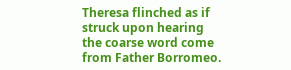Theresa flinched as if struck upon hearing the coarse word come from Father Borromeo.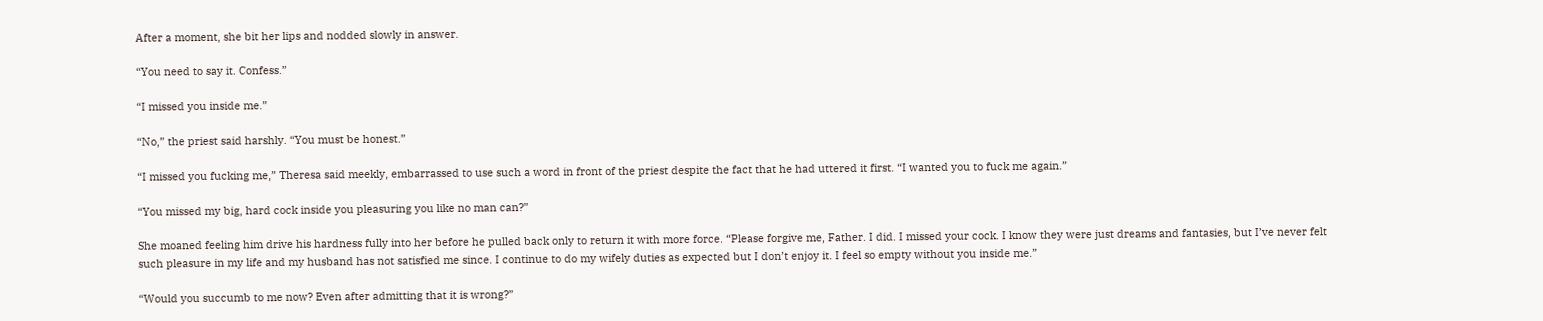After a moment, she bit her lips and nodded slowly in answer.

“You need to say it. Confess.”

“I missed you inside me.”

“No,” the priest said harshly. “You must be honest.”

“I missed you fucking me,” Theresa said meekly, embarrassed to use such a word in front of the priest despite the fact that he had uttered it first. “I wanted you to fuck me again.”

“You missed my big, hard cock inside you pleasuring you like no man can?”

She moaned feeling him drive his hardness fully into her before he pulled back only to return it with more force. “Please forgive me, Father. I did. I missed your cock. I know they were just dreams and fantasies, but I’ve never felt such pleasure in my life and my husband has not satisfied me since. I continue to do my wifely duties as expected but I don’t enjoy it. I feel so empty without you inside me.”

“Would you succumb to me now? Even after admitting that it is wrong?”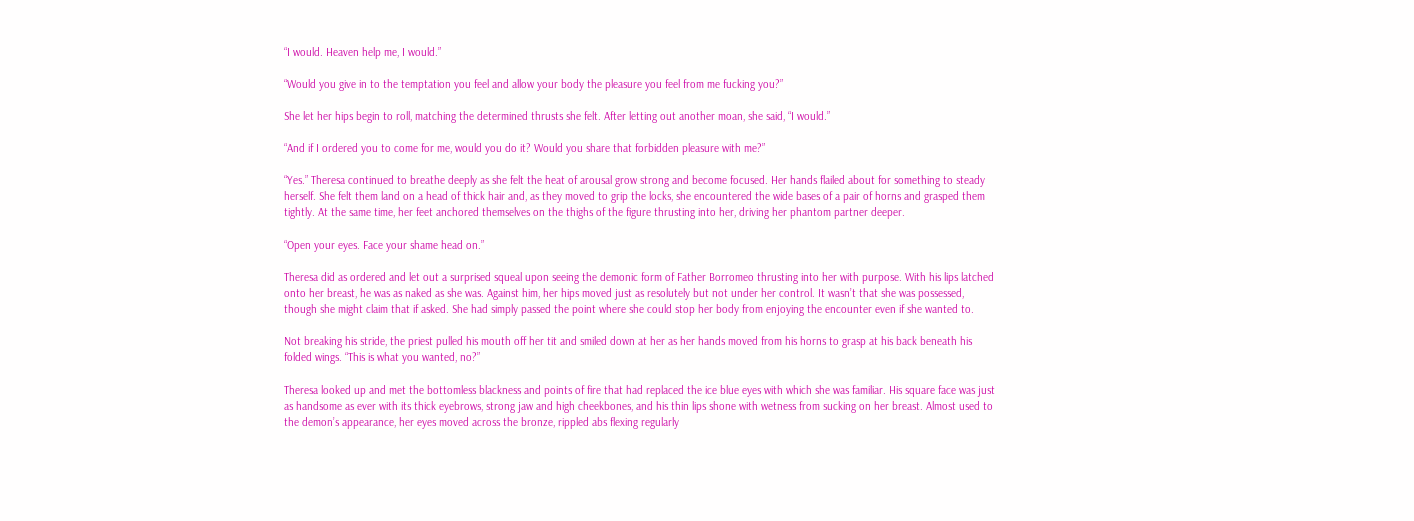“I would. Heaven help me, I would.”

“Would you give in to the temptation you feel and allow your body the pleasure you feel from me fucking you?”

She let her hips begin to roll, matching the determined thrusts she felt. After letting out another moan, she said, “I would.”

“And if I ordered you to come for me, would you do it? Would you share that forbidden pleasure with me?”

“Yes.” Theresa continued to breathe deeply as she felt the heat of arousal grow strong and become focused. Her hands flailed about for something to steady herself. She felt them land on a head of thick hair and, as they moved to grip the locks, she encountered the wide bases of a pair of horns and grasped them tightly. At the same time, her feet anchored themselves on the thighs of the figure thrusting into her, driving her phantom partner deeper.

“Open your eyes. Face your shame head on.”

Theresa did as ordered and let out a surprised squeal upon seeing the demonic form of Father Borromeo thrusting into her with purpose. With his lips latched onto her breast, he was as naked as she was. Against him, her hips moved just as resolutely but not under her control. It wasn’t that she was possessed, though she might claim that if asked. She had simply passed the point where she could stop her body from enjoying the encounter even if she wanted to.

Not breaking his stride, the priest pulled his mouth off her tit and smiled down at her as her hands moved from his horns to grasp at his back beneath his folded wings. “This is what you wanted, no?”

Theresa looked up and met the bottomless blackness and points of fire that had replaced the ice blue eyes with which she was familiar. His square face was just as handsome as ever with its thick eyebrows, strong jaw and high cheekbones, and his thin lips shone with wetness from sucking on her breast. Almost used to the demon’s appearance, her eyes moved across the bronze, rippled abs flexing regularly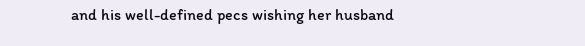and his well-defined pecs wishing her husband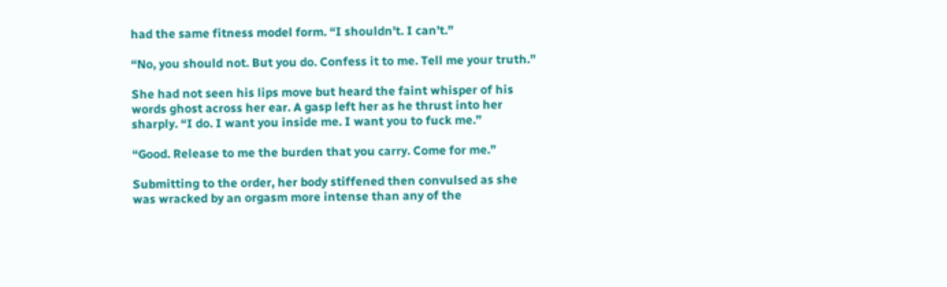had the same fitness model form. “I shouldn’t. I can’t.”

“No, you should not. But you do. Confess it to me. Tell me your truth.”

She had not seen his lips move but heard the faint whisper of his words ghost across her ear. A gasp left her as he thrust into her sharply. “I do. I want you inside me. I want you to fuck me.”

“Good. Release to me the burden that you carry. Come for me.”

Submitting to the order, her body stiffened then convulsed as she was wracked by an orgasm more intense than any of the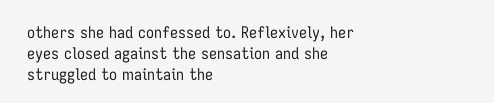others she had confessed to. Reflexively, her eyes closed against the sensation and she struggled to maintain the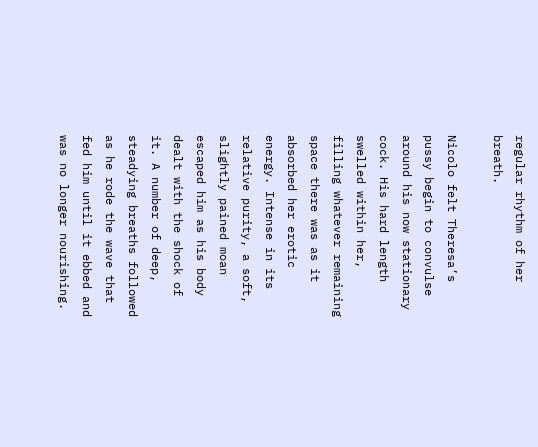regular rhythm of her breath.

Nicolo felt Theresa’s pussy begin to convulse around his now stationary cock. His hard length swelled within her, filling whatever remaining space there was as it absorbed her erotic energy. Intense in its relative purity, a soft, slightly pained moan escaped him as his body dealt with the shock of it. A number of deep, steadying breaths followed as he rode the wave that fed him until it ebbed and was no longer nourishing.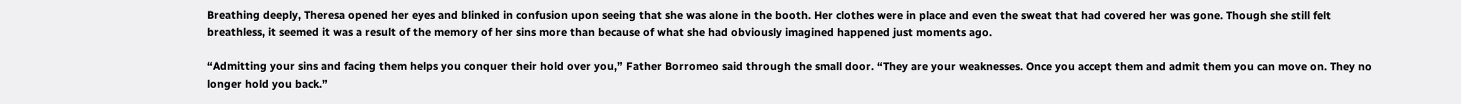Breathing deeply, Theresa opened her eyes and blinked in confusion upon seeing that she was alone in the booth. Her clothes were in place and even the sweat that had covered her was gone. Though she still felt breathless, it seemed it was a result of the memory of her sins more than because of what she had obviously imagined happened just moments ago.

“Admitting your sins and facing them helps you conquer their hold over you,” Father Borromeo said through the small door. “They are your weaknesses. Once you accept them and admit them you can move on. They no longer hold you back.”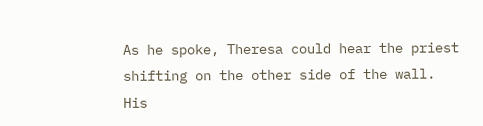As he spoke, Theresa could hear the priest shifting on the other side of the wall. His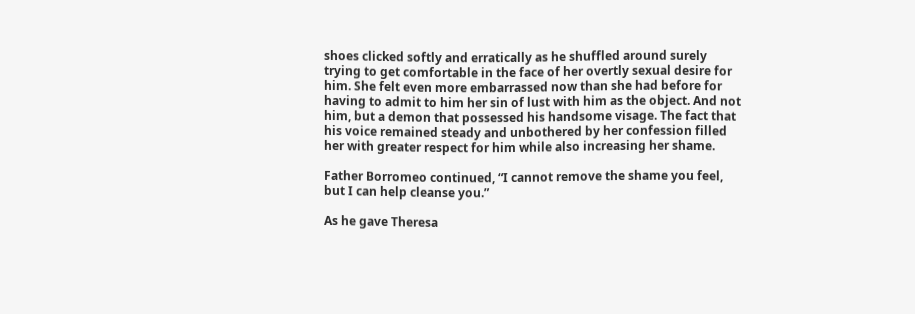shoes clicked softly and erratically as he shuffled around surely trying to get comfortable in the face of her overtly sexual desire for him. She felt even more embarrassed now than she had before for having to admit to him her sin of lust with him as the object. And not him, but a demon that possessed his handsome visage. The fact that his voice remained steady and unbothered by her confession filled her with greater respect for him while also increasing her shame.

Father Borromeo continued, “I cannot remove the shame you feel, but I can help cleanse you.”

As he gave Theresa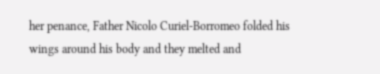her penance, Father Nicolo Curiel-Borromeo folded his wings around his body and they melted and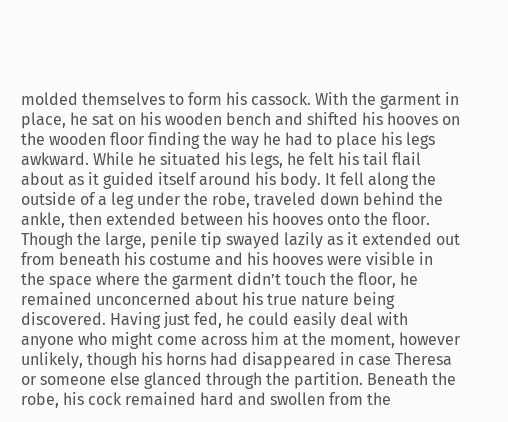molded themselves to form his cassock. With the garment in place, he sat on his wooden bench and shifted his hooves on the wooden floor finding the way he had to place his legs awkward. While he situated his legs, he felt his tail flail about as it guided itself around his body. It fell along the outside of a leg under the robe, traveled down behind the ankle, then extended between his hooves onto the floor. Though the large, penile tip swayed lazily as it extended out from beneath his costume and his hooves were visible in the space where the garment didn’t touch the floor, he remained unconcerned about his true nature being discovered. Having just fed, he could easily deal with anyone who might come across him at the moment, however unlikely, though his horns had disappeared in case Theresa or someone else glanced through the partition. Beneath the robe, his cock remained hard and swollen from the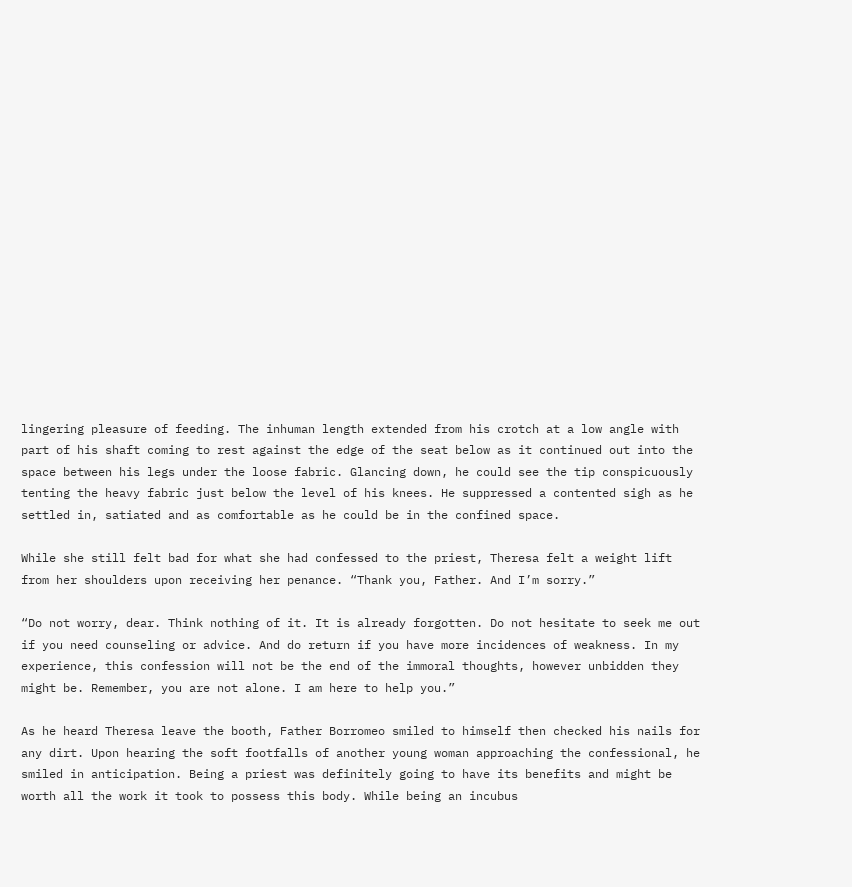lingering pleasure of feeding. The inhuman length extended from his crotch at a low angle with part of his shaft coming to rest against the edge of the seat below as it continued out into the space between his legs under the loose fabric. Glancing down, he could see the tip conspicuously tenting the heavy fabric just below the level of his knees. He suppressed a contented sigh as he settled in, satiated and as comfortable as he could be in the confined space.

While she still felt bad for what she had confessed to the priest, Theresa felt a weight lift from her shoulders upon receiving her penance. “Thank you, Father. And I’m sorry.”

“Do not worry, dear. Think nothing of it. It is already forgotten. Do not hesitate to seek me out if you need counseling or advice. And do return if you have more incidences of weakness. In my experience, this confession will not be the end of the immoral thoughts, however unbidden they might be. Remember, you are not alone. I am here to help you.”

As he heard Theresa leave the booth, Father Borromeo smiled to himself then checked his nails for any dirt. Upon hearing the soft footfalls of another young woman approaching the confessional, he smiled in anticipation. Being a priest was definitely going to have its benefits and might be worth all the work it took to possess this body. While being an incubus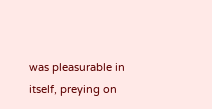was pleasurable in itself, preying on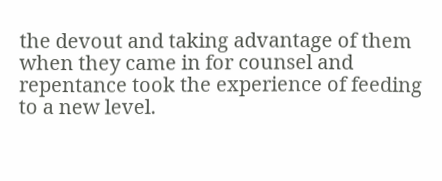the devout and taking advantage of them when they came in for counsel and repentance took the experience of feeding to a new level.